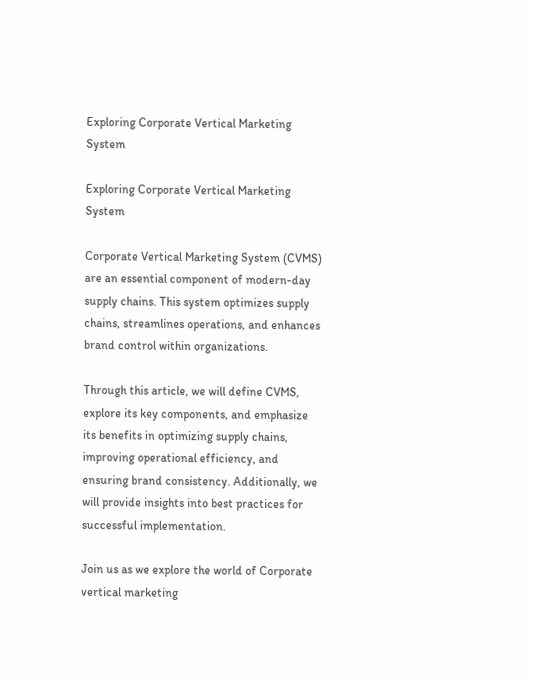Exploring Corporate Vertical Marketing System

Exploring Corporate Vertical Marketing System

Corporate Vertical Marketing System (CVMS) are an essential component of modern-day supply chains. This system optimizes supply chains, streamlines operations, and enhances brand control within organizations.

Through this article, we will define CVMS, explore its key components, and emphasize its benefits in optimizing supply chains, improving operational efficiency, and ensuring brand consistency. Additionally, we will provide insights into best practices for successful implementation.

Join us as we explore the world of Corporate vertical marketing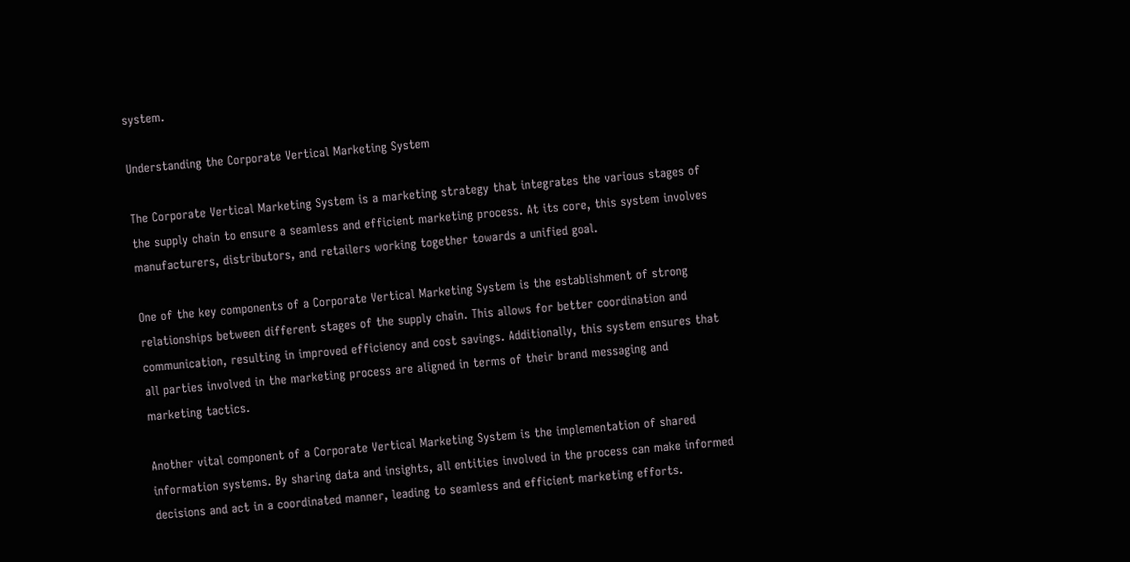system.

Understanding the Corporate Vertical Marketing System

The Corporate Vertical Marketing System is a marketing strategy that integrates the various stages of the supply chain to ensure a seamless and efficient marketing process. At its core, this system involves manufacturers, distributors, and retailers working together towards a unified goal.

One of the key components of a Corporate Vertical Marketing System is the establishment of strong relationships between different stages of the supply chain. This allows for better coordination and communication, resulting in improved efficiency and cost savings. Additionally, this system ensures that all parties involved in the marketing process are aligned in terms of their brand messaging and marketing tactics.

Another vital component of a Corporate Vertical Marketing System is the implementation of shared information systems. By sharing data and insights, all entities involved in the process can make informed decisions and act in a coordinated manner, leading to seamless and efficient marketing efforts.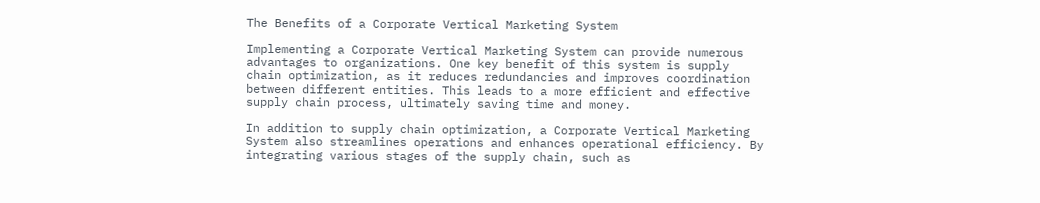The Benefits of a Corporate Vertical Marketing System

Implementing a Corporate Vertical Marketing System can provide numerous advantages to organizations. One key benefit of this system is supply chain optimization, as it reduces redundancies and improves coordination between different entities. This leads to a more efficient and effective supply chain process, ultimately saving time and money.

In addition to supply chain optimization, a Corporate Vertical Marketing System also streamlines operations and enhances operational efficiency. By integrating various stages of the supply chain, such as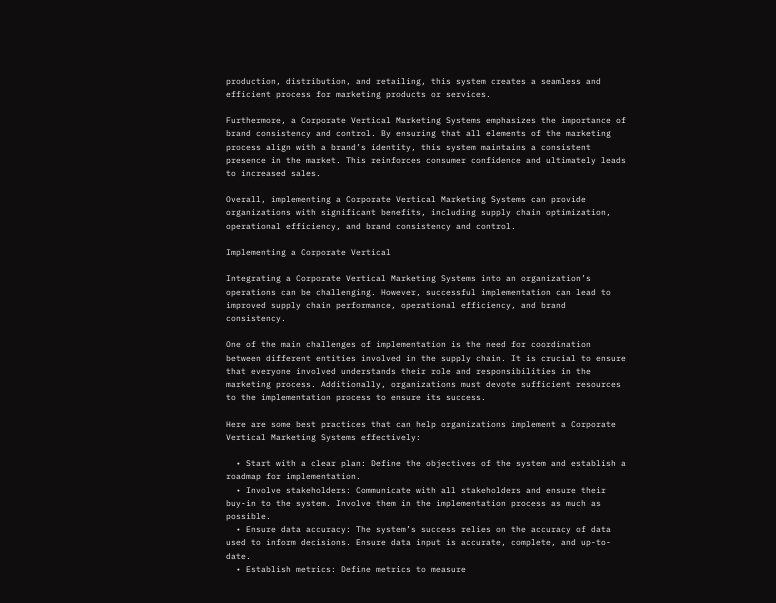production, distribution, and retailing, this system creates a seamless and efficient process for marketing products or services.

Furthermore, a Corporate Vertical Marketing Systems emphasizes the importance of brand consistency and control. By ensuring that all elements of the marketing process align with a brand’s identity, this system maintains a consistent presence in the market. This reinforces consumer confidence and ultimately leads to increased sales.

Overall, implementing a Corporate Vertical Marketing Systems can provide organizations with significant benefits, including supply chain optimization, operational efficiency, and brand consistency and control.

Implementing a Corporate Vertical

Integrating a Corporate Vertical Marketing Systems into an organization’s operations can be challenging. However, successful implementation can lead to improved supply chain performance, operational efficiency, and brand consistency.

One of the main challenges of implementation is the need for coordination between different entities involved in the supply chain. It is crucial to ensure that everyone involved understands their role and responsibilities in the marketing process. Additionally, organizations must devote sufficient resources to the implementation process to ensure its success.

Here are some best practices that can help organizations implement a Corporate Vertical Marketing Systems effectively:

  • Start with a clear plan: Define the objectives of the system and establish a roadmap for implementation.
  • Involve stakeholders: Communicate with all stakeholders and ensure their buy-in to the system. Involve them in the implementation process as much as possible.
  • Ensure data accuracy: The system’s success relies on the accuracy of data used to inform decisions. Ensure data input is accurate, complete, and up-to-date.
  • Establish metrics: Define metrics to measure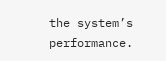the system’s performance.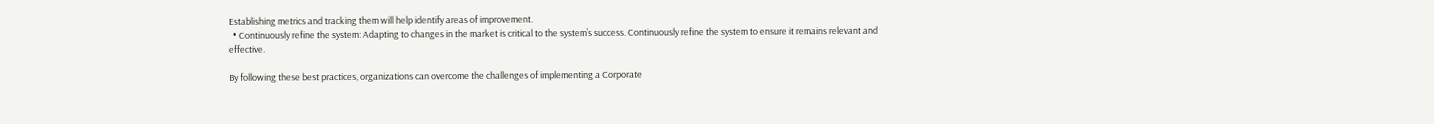Establishing metrics and tracking them will help identify areas of improvement.
  • Continuously refine the system: Adapting to changes in the market is critical to the system’s success. Continuously refine the system to ensure it remains relevant and effective.

By following these best practices, organizations can overcome the challenges of implementing a Corporate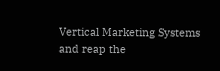Vertical Marketing Systems and reap the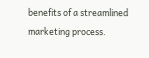benefits of a streamlined marketing process.